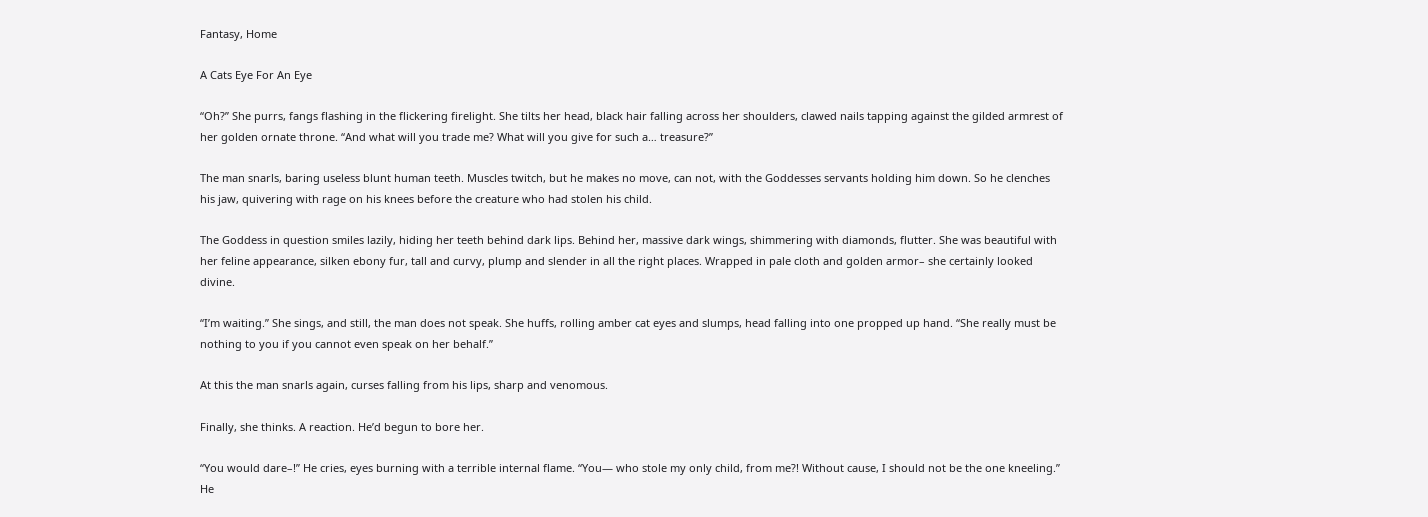Fantasy, Home

A Cats Eye For An Eye

“Oh?” She purrs, fangs flashing in the flickering firelight. She tilts her head, black hair falling across her shoulders, clawed nails tapping against the gilded armrest of her golden ornate throne. “And what will you trade me? What will you give for such a… treasure?”

The man snarls, baring useless blunt human teeth. Muscles twitch, but he makes no move, can not, with the Goddesses servants holding him down. So he clenches his jaw, quivering with rage on his knees before the creature who had stolen his child.

The Goddess in question smiles lazily, hiding her teeth behind dark lips. Behind her, massive dark wings, shimmering with diamonds, flutter. She was beautiful with her feline appearance, silken ebony fur, tall and curvy, plump and slender in all the right places. Wrapped in pale cloth and golden armor– she certainly looked divine.

“I’m waiting.” She sings, and still, the man does not speak. She huffs, rolling amber cat eyes and slumps, head falling into one propped up hand. “She really must be nothing to you if you cannot even speak on her behalf.”

At this the man snarls again, curses falling from his lips, sharp and venomous.

Finally, she thinks. A reaction. He’d begun to bore her.

“You would dare–!” He cries, eyes burning with a terrible internal flame. “You— who stole my only child, from me?! Without cause, I should not be the one kneeling.” He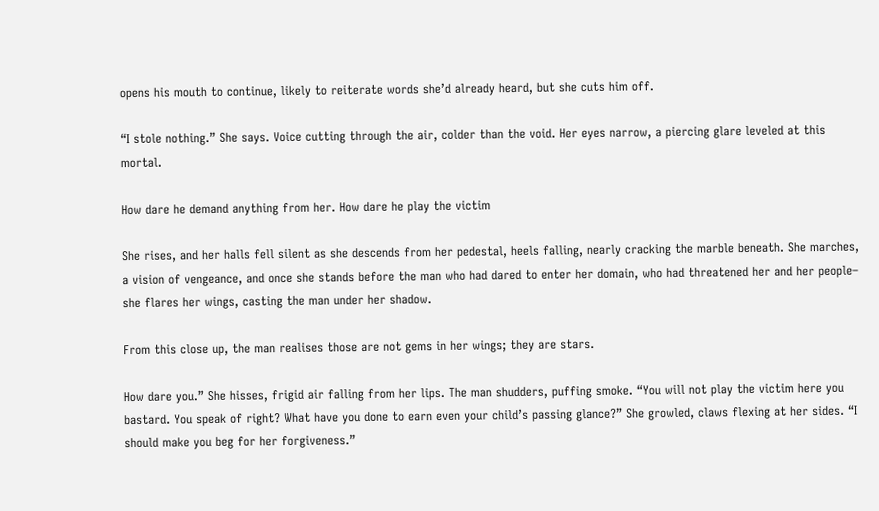opens his mouth to continue, likely to reiterate words she’d already heard, but she cuts him off.

“I stole nothing.” She says. Voice cutting through the air, colder than the void. Her eyes narrow, a piercing glare leveled at this mortal.

How dare he demand anything from her. How dare he play the victim

She rises, and her halls fell silent as she descends from her pedestal, heels falling, nearly cracking the marble beneath. She marches, a vision of vengeance, and once she stands before the man who had dared to enter her domain, who had threatened her and her people– she flares her wings, casting the man under her shadow.

From this close up, the man realises those are not gems in her wings; they are stars.

How dare you.” She hisses, frigid air falling from her lips. The man shudders, puffing smoke. “You will not play the victim here you bastard. You speak of right? What have you done to earn even your child’s passing glance?” She growled, claws flexing at her sides. “I should make you beg for her forgiveness.”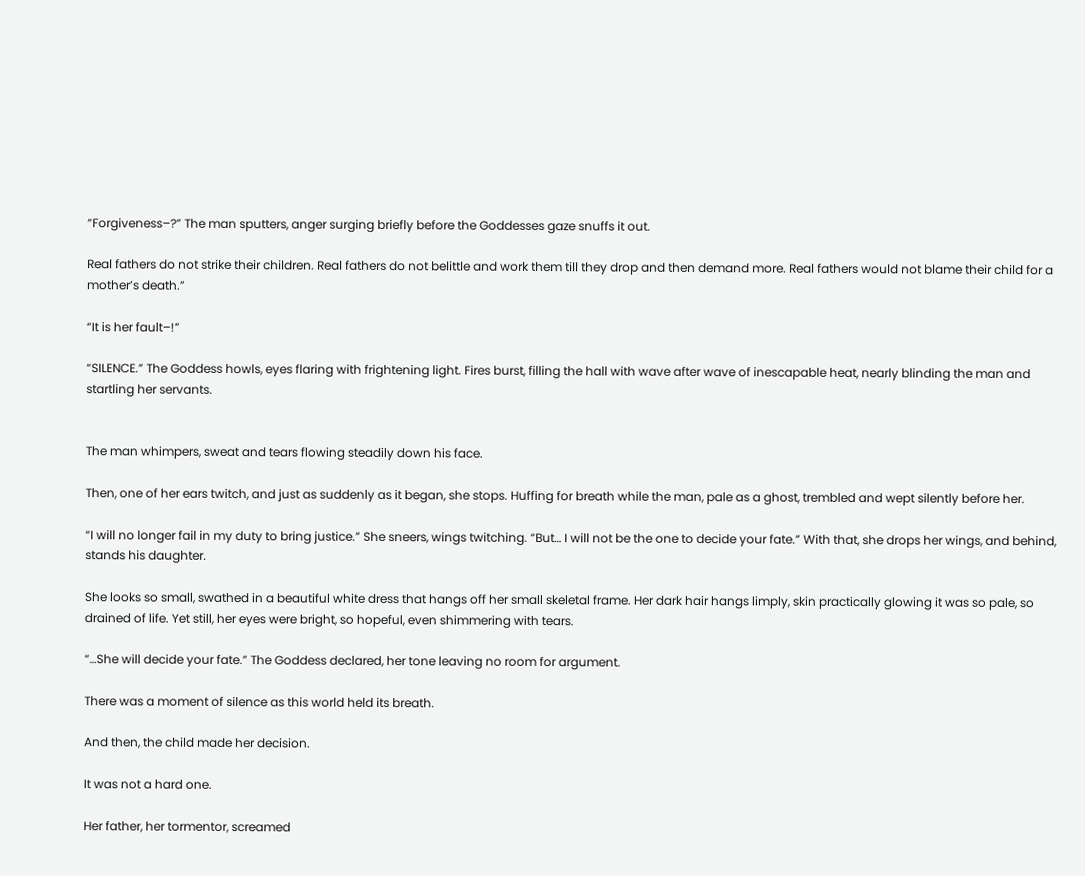“Forgiveness–?” The man sputters, anger surging briefly before the Goddesses gaze snuffs it out.

Real fathers do not strike their children. Real fathers do not belittle and work them till they drop and then demand more. Real fathers would not blame their child for a mother’s death.”

“It is her fault–!”

“SILENCE.” The Goddess howls, eyes flaring with frightening light. Fires burst, filling the hall with wave after wave of inescapable heat, nearly blinding the man and startling her servants.


The man whimpers, sweat and tears flowing steadily down his face.

Then, one of her ears twitch, and just as suddenly as it began, she stops. Huffing for breath while the man, pale as a ghost, trembled and wept silently before her.

“I will no longer fail in my duty to bring justice.” She sneers, wings twitching. “But… I will not be the one to decide your fate.” With that, she drops her wings, and behind, stands his daughter.

She looks so small, swathed in a beautiful white dress that hangs off her small skeletal frame. Her dark hair hangs limply, skin practically glowing it was so pale, so drained of life. Yet still, her eyes were bright, so hopeful, even shimmering with tears.

“…She will decide your fate.” The Goddess declared, her tone leaving no room for argument.

There was a moment of silence as this world held its breath.

And then, the child made her decision.

It was not a hard one.

Her father, her tormentor, screamed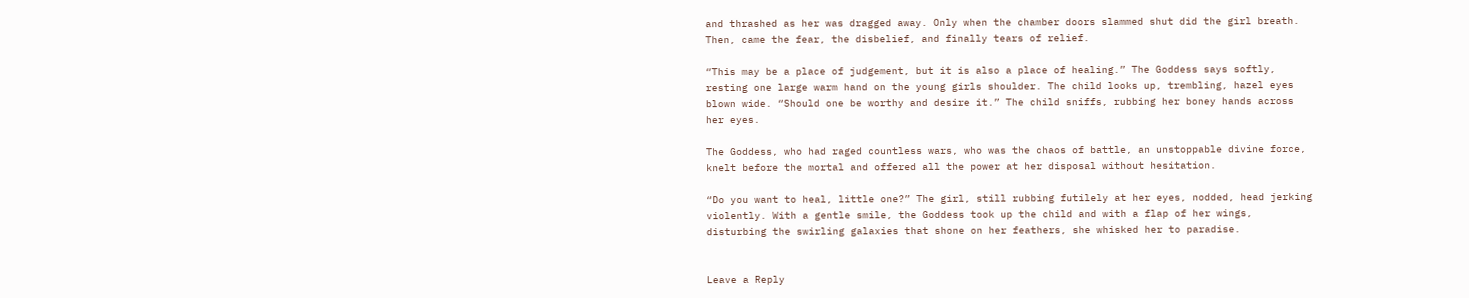and thrashed as her was dragged away. Only when the chamber doors slammed shut did the girl breath. Then, came the fear, the disbelief, and finally tears of relief.

“This may be a place of judgement, but it is also a place of healing.” The Goddess says softly, resting one large warm hand on the young girls shoulder. The child looks up, trembling, hazel eyes blown wide. “Should one be worthy and desire it.” The child sniffs, rubbing her boney hands across her eyes.

The Goddess, who had raged countless wars, who was the chaos of battle, an unstoppable divine force, knelt before the mortal and offered all the power at her disposal without hesitation.

“Do you want to heal, little one?” The girl, still rubbing futilely at her eyes, nodded, head jerking violently. With a gentle smile, the Goddess took up the child and with a flap of her wings, disturbing the swirling galaxies that shone on her feathers, she whisked her to paradise.


Leave a Reply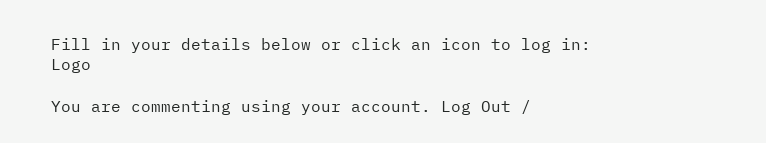Fill in your details below or click an icon to log in: Logo

You are commenting using your account. Log Out /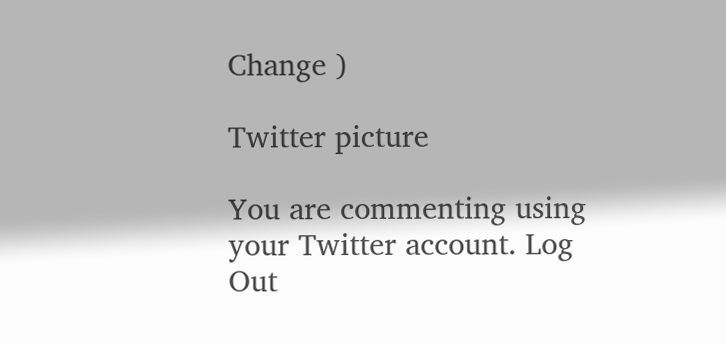Change )

Twitter picture

You are commenting using your Twitter account. Log Out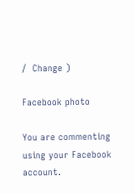/  Change )

Facebook photo

You are commenting using your Facebook account.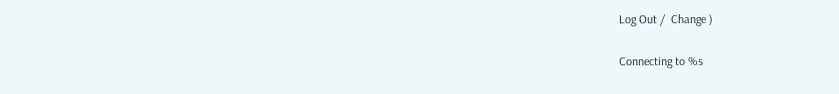Log Out /  Change )

Connecting to %s